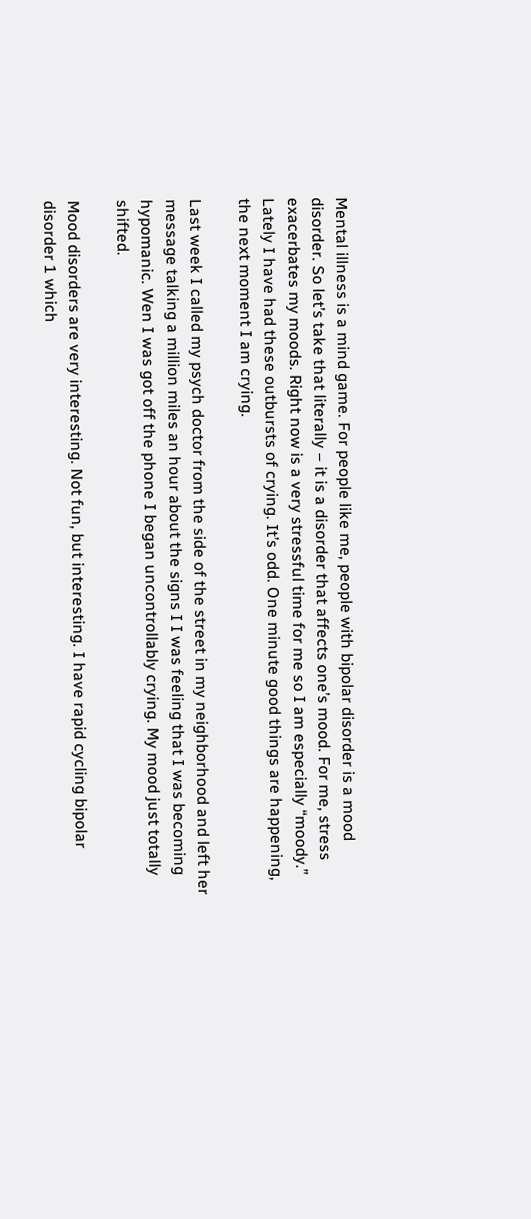Mental illness is a mind game. For people like me, people with bipolar disorder is a mood disorder. So let’s take that literally – it is a disorder that affects one’s mood. For me, stress exacerbates my moods. Right now is a very stressful time for me so I am especially “moody.” Lately I have had these outbursts of crying. It’s odd. One minute good things are happening, the next moment I am crying.

Last week I called my psych doctor from the side of the street in my neighborhood and left her  message talking a million miles an hour about the signs I I was feeling that I was becoming hypomanic. Wen I was got off the phone I began uncontrollably crying. My mood just totally shifted.

Mood disorders are very interesting. Not fun, but interesting. I have rapid cycling bipolar disorder 1 which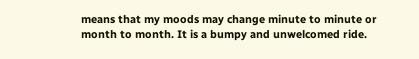means that my moods may change minute to minute or month to month. It is a bumpy and unwelcomed ride.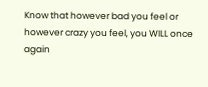Know that however bad you feel or however crazy you feel, you WILL once again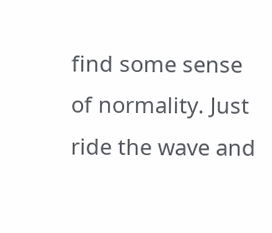find some sense of normality. Just ride the wave and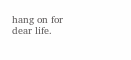hang on for dear life.